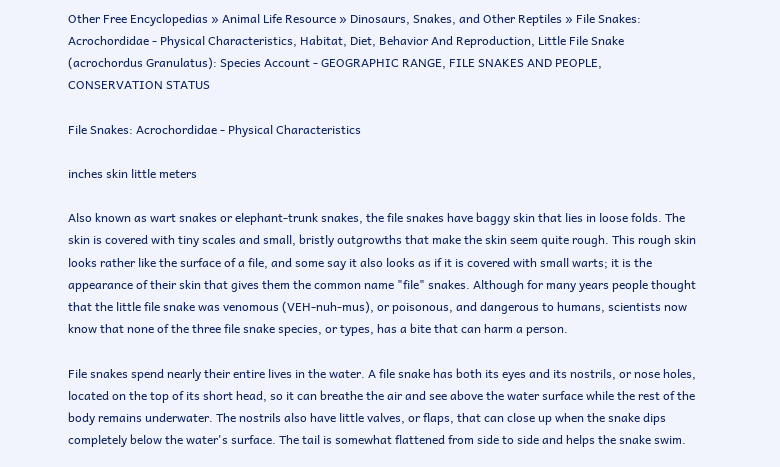Other Free Encyclopedias » Animal Life Resource » Dinosaurs, Snakes, and Other Reptiles » File Snakes: Acrochordidae - Physical Characteristics, Habitat, Diet, Behavior And Reproduction, Little File Snake (acrochordus Granulatus): Species Account - GEOGRAPHIC RANGE, FILE SNAKES AND PEOPLE, CONSERVATION STATUS

File Snakes: Acrochordidae - Physical Characteristics

inches skin little meters

Also known as wart snakes or elephant-trunk snakes, the file snakes have baggy skin that lies in loose folds. The skin is covered with tiny scales and small, bristly outgrowths that make the skin seem quite rough. This rough skin looks rather like the surface of a file, and some say it also looks as if it is covered with small warts; it is the appearance of their skin that gives them the common name "file" snakes. Although for many years people thought that the little file snake was venomous (VEH-nuh-mus), or poisonous, and dangerous to humans, scientists now know that none of the three file snake species, or types, has a bite that can harm a person.

File snakes spend nearly their entire lives in the water. A file snake has both its eyes and its nostrils, or nose holes, located on the top of its short head, so it can breathe the air and see above the water surface while the rest of the body remains underwater. The nostrils also have little valves, or flaps, that can close up when the snake dips completely below the water's surface. The tail is somewhat flattened from side to side and helps the snake swim.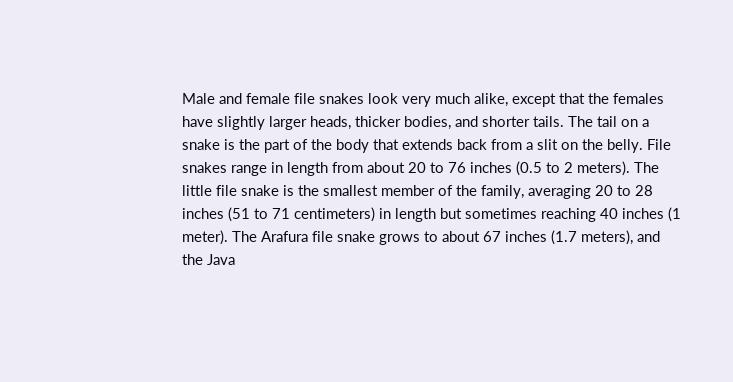Male and female file snakes look very much alike, except that the females have slightly larger heads, thicker bodies, and shorter tails. The tail on a snake is the part of the body that extends back from a slit on the belly. File snakes range in length from about 20 to 76 inches (0.5 to 2 meters). The little file snake is the smallest member of the family, averaging 20 to 28 inches (51 to 71 centimeters) in length but sometimes reaching 40 inches (1 meter). The Arafura file snake grows to about 67 inches (1.7 meters), and the Java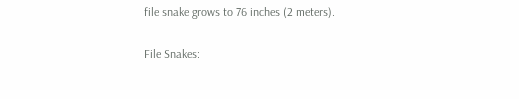file snake grows to 76 inches (2 meters).

File Snakes: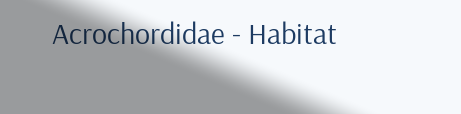Acrochordidae - Habitat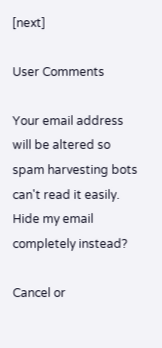[next]

User Comments

Your email address will be altered so spam harvesting bots can't read it easily.
Hide my email completely instead?

Cancel or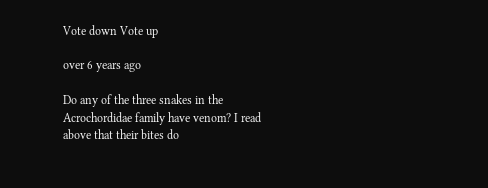Vote down Vote up

over 6 years ago

Do any of the three snakes in the Acrochordidae family have venom? I read above that their bites do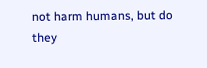not harm humans, but do they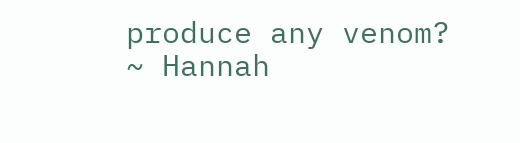produce any venom?
~ Hannah